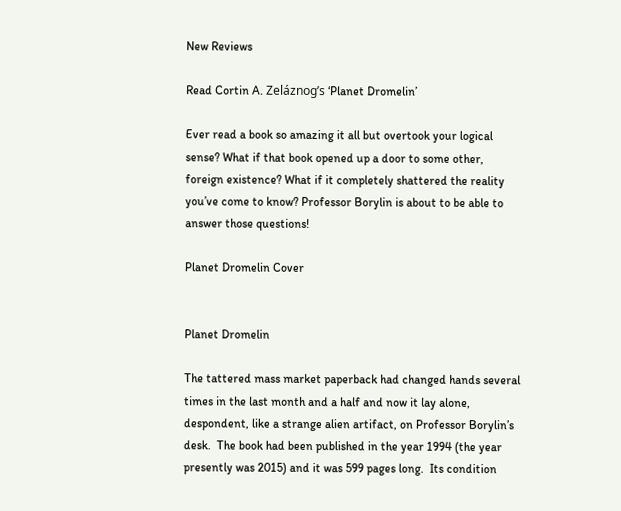New Reviews

Read Cortin A. Zeláznog’s ‘Planet Dromelin’

Ever read a book so amazing it all but overtook your logical sense? What if that book opened up a door to some other, foreign existence? What if it completely shattered the reality you’ve come to know? Professor Borylin is about to be able to answer those questions!

Planet Dromelin Cover


Planet Dromelin

The tattered mass market paperback had changed hands several times in the last month and a half and now it lay alone, despondent, like a strange alien artifact, on Professor Borylin’s desk.  The book had been published in the year 1994 (the year presently was 2015) and it was 599 pages long.  Its condition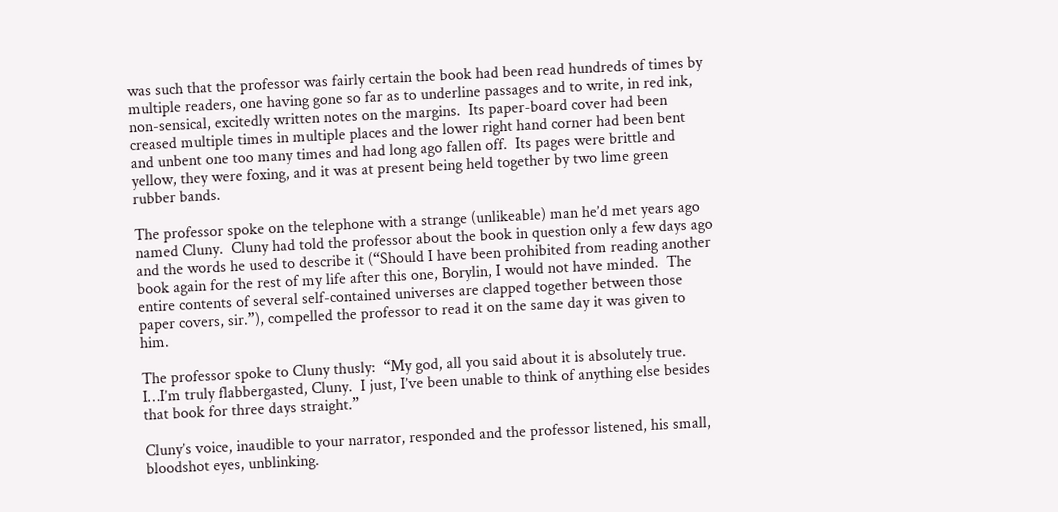was such that the professor was fairly certain the book had been read hundreds of times by multiple readers, one having gone so far as to underline passages and to write, in red ink, non-sensical, excitedly written notes on the margins.  Its paper-board cover had been creased multiple times in multiple places and the lower right hand corner had been bent and unbent one too many times and had long ago fallen off.  Its pages were brittle and yellow, they were foxing, and it was at present being held together by two lime green rubber bands.

The professor spoke on the telephone with a strange (unlikeable) man he’d met years ago named Cluny.  Cluny had told the professor about the book in question only a few days ago and the words he used to describe it (“Should I have been prohibited from reading another book again for the rest of my life after this one, Borylin, I would not have minded.  The entire contents of several self-contained universes are clapped together between those paper covers, sir.”), compelled the professor to read it on the same day it was given to him.

The professor spoke to Cluny thusly:  “My god, all you said about it is absolutely true.  I…I’m truly flabbergasted, Cluny.  I just, I’ve been unable to think of anything else besides that book for three days straight.”

Cluny’s voice, inaudible to your narrator, responded and the professor listened, his small, bloodshot eyes, unblinking.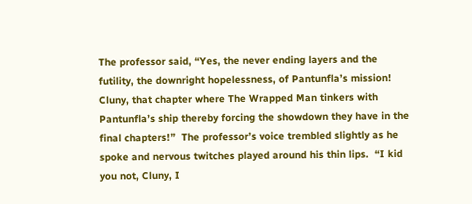The professor said, “Yes, the never ending layers and the futility, the downright hopelessness, of Pantunfla’s mission!  Cluny, that chapter where The Wrapped Man tinkers with Pantunfla’s ship thereby forcing the showdown they have in the final chapters!”  The professor’s voice trembled slightly as he spoke and nervous twitches played around his thin lips.  “I kid you not, Cluny, I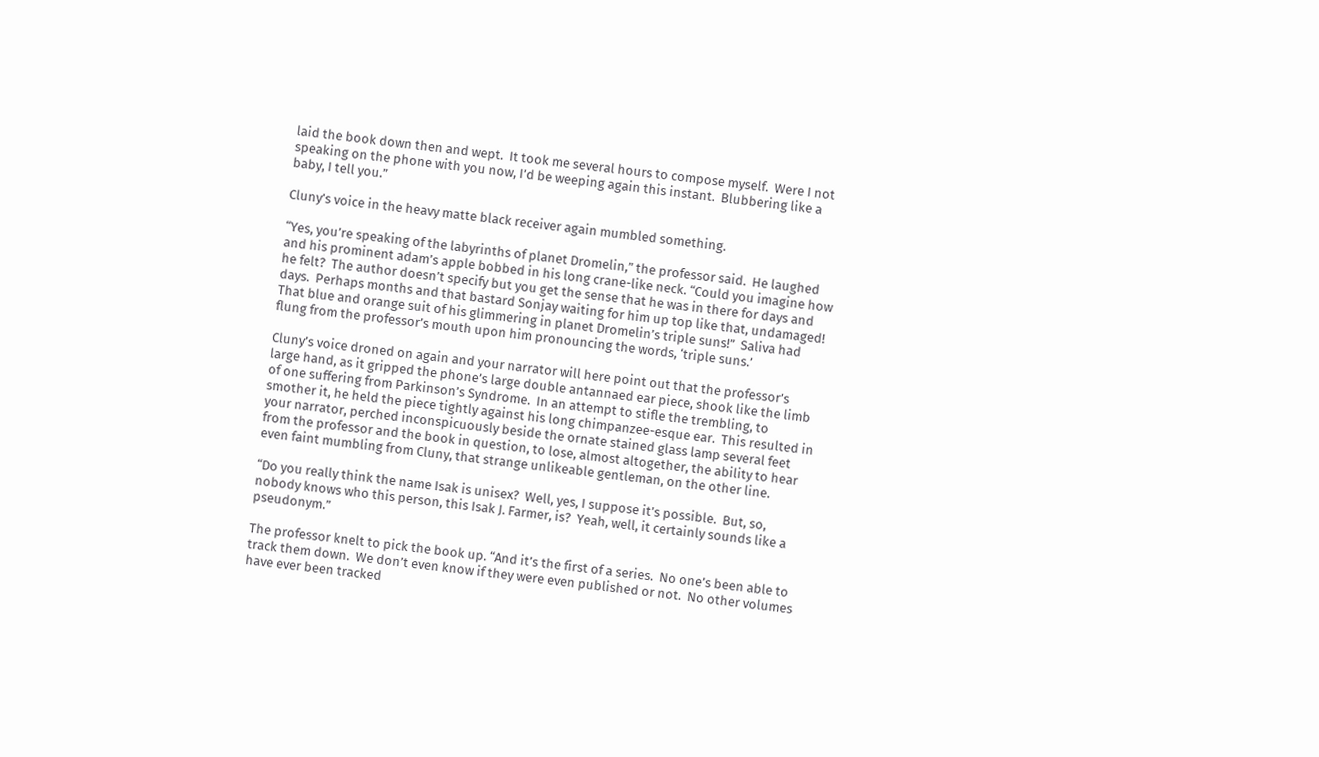laid the book down then and wept.  It took me several hours to compose myself.  Were I not speaking on the phone with you now, I’d be weeping again this instant.  Blubbering like a baby, I tell you.”

Cluny’s voice in the heavy matte black receiver again mumbled something.

“Yes, you’re speaking of the labyrinths of planet Dromelin,” the professor said.  He laughed and his prominent adam’s apple bobbed in his long crane-like neck. “Could you imagine how he felt?  The author doesn’t specify but you get the sense that he was in there for days and days.  Perhaps months and that bastard Sonjay waiting for him up top like that, undamaged!  That blue and orange suit of his glimmering in planet Dromelin’s triple suns!”  Saliva had flung from the professor’s mouth upon him pronouncing the words, ‘triple suns.’

Cluny’s voice droned on again and your narrator will here point out that the professor’s large hand, as it gripped the phone’s large double antannaed ear piece, shook like the limb of one suffering from Parkinson’s Syndrome.  In an attempt to stifle the trembling, to smother it, he held the piece tightly against his long chimpanzee-esque ear.  This resulted in your narrator, perched inconspicuously beside the ornate stained glass lamp several feet from the professor and the book in question, to lose, almost altogether, the ability to hear even faint mumbling from Cluny, that strange unlikeable gentleman, on the other line.

“Do you really think the name Isak is unisex?  Well, yes, I suppose it’s possible.  But, so, nobody knows who this person, this Isak J. Farmer, is?  Yeah, well, it certainly sounds like a pseudonym.”

The professor knelt to pick the book up. “And it’s the first of a series.  No one’s been able to track them down.  We don’t even know if they were even published or not.  No other volumes have ever been tracked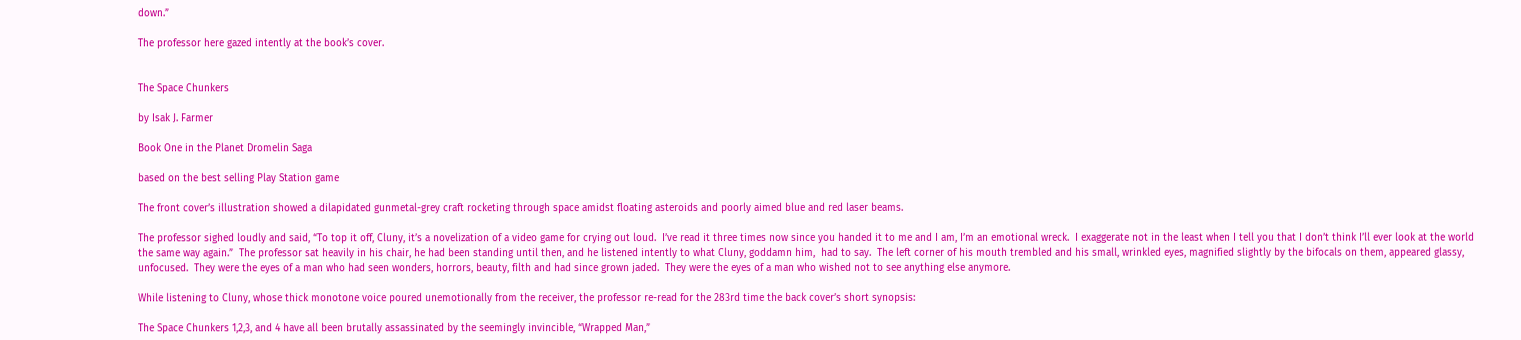down.”

The professor here gazed intently at the book’s cover.


The Space Chunkers

by Isak J. Farmer

Book One in the Planet Dromelin Saga

based on the best selling Play Station game

The front cover’s illustration showed a dilapidated gunmetal-grey craft rocketing through space amidst floating asteroids and poorly aimed blue and red laser beams.

The professor sighed loudly and said, “To top it off, Cluny, it’s a novelization of a video game for crying out loud.  I’ve read it three times now since you handed it to me and I am, I’m an emotional wreck.  I exaggerate not in the least when I tell you that I don’t think I’ll ever look at the world the same way again.”  The professor sat heavily in his chair, he had been standing until then, and he listened intently to what Cluny, goddamn him,  had to say.  The left corner of his mouth trembled and his small, wrinkled eyes, magnified slightly by the bifocals on them, appeared glassy, unfocused.  They were the eyes of a man who had seen wonders, horrors, beauty, filth and had since grown jaded.  They were the eyes of a man who wished not to see anything else anymore.

While listening to Cluny, whose thick monotone voice poured unemotionally from the receiver, the professor re-read for the 283rd time the back cover’s short synopsis:

The Space Chunkers 1,2,3, and 4 have all been brutally assassinated by the seemingly invincible, “Wrapped Man,”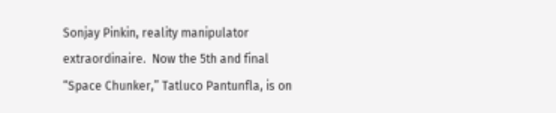Sonjay Pinkin, reality manipulator extraordinaire.  Now the 5th and final “Space Chunker,” Tatluco Pantunfla, is on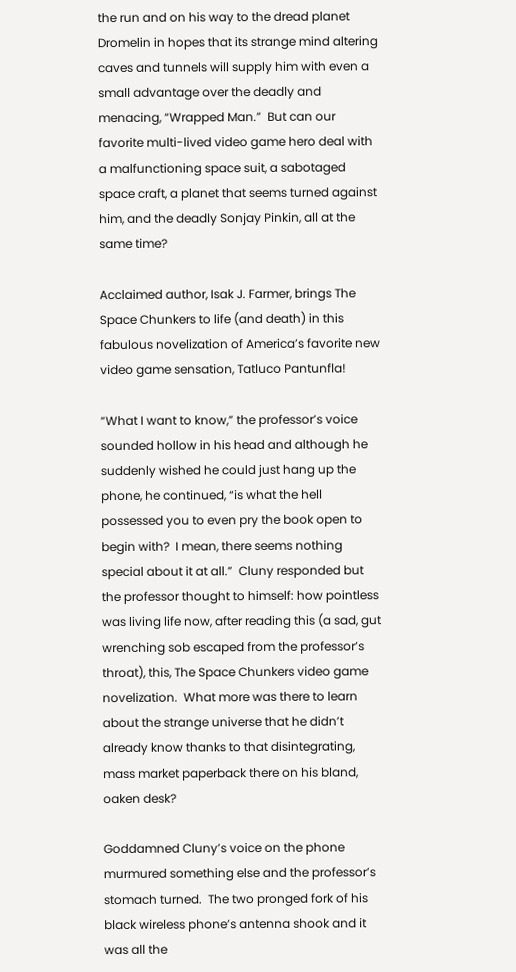the run and on his way to the dread planet Dromelin in hopes that its strange mind altering caves and tunnels will supply him with even a small advantage over the deadly and menacing, “Wrapped Man.”  But can our favorite multi-lived video game hero deal with a malfunctioning space suit, a sabotaged space craft, a planet that seems turned against him, and the deadly Sonjay Pinkin, all at the same time?

Acclaimed author, Isak J. Farmer, brings The Space Chunkers to life (and death) in this fabulous novelization of America’s favorite new video game sensation, Tatluco Pantunfla!

“What I want to know,” the professor’s voice sounded hollow in his head and although he suddenly wished he could just hang up the phone, he continued, “is what the hell possessed you to even pry the book open to begin with?  I mean, there seems nothing special about it at all.”  Cluny responded but the professor thought to himself: how pointless was living life now, after reading this (a sad, gut wrenching sob escaped from the professor’s throat), this, The Space Chunkers video game novelization.  What more was there to learn about the strange universe that he didn’t already know thanks to that disintegrating, mass market paperback there on his bland, oaken desk?

Goddamned Cluny’s voice on the phone murmured something else and the professor’s stomach turned.  The two pronged fork of his black wireless phone’s antenna shook and it was all the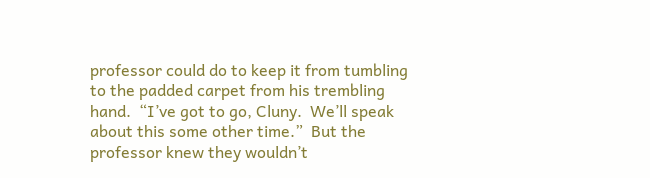professor could do to keep it from tumbling to the padded carpet from his trembling hand.  “I’ve got to go, Cluny.  We’ll speak about this some other time.”  But the professor knew they wouldn’t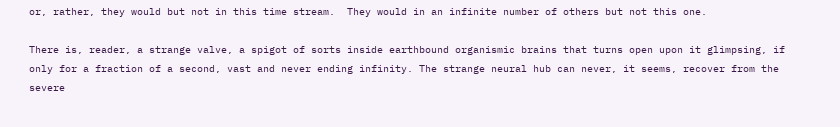or, rather, they would but not in this time stream.  They would in an infinite number of others but not this one.

There is, reader, a strange valve, a spigot of sorts inside earthbound organismic brains that turns open upon it glimpsing, if only for a fraction of a second, vast and never ending infinity. The strange neural hub can never, it seems, recover from the severe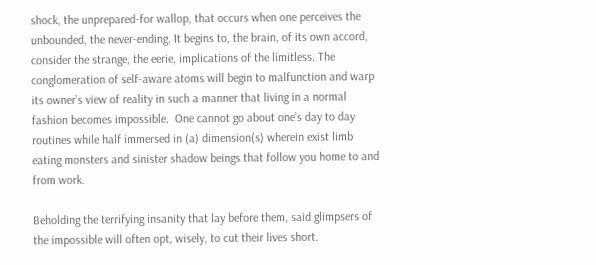shock, the unprepared-for wallop, that occurs when one perceives the unbounded, the never-ending. It begins to, the brain, of its own accord, consider the strange, the eerie, implications of the limitless. The conglomeration of self-aware atoms will begin to malfunction and warp its owner’s view of reality in such a manner that living in a normal fashion becomes impossible.  One cannot go about one’s day to day routines while half immersed in (a) dimension(s) wherein exist limb eating monsters and sinister shadow beings that follow you home to and from work.

Beholding the terrifying insanity that lay before them, said glimpsers of the impossible will often opt, wisely, to cut their lives short.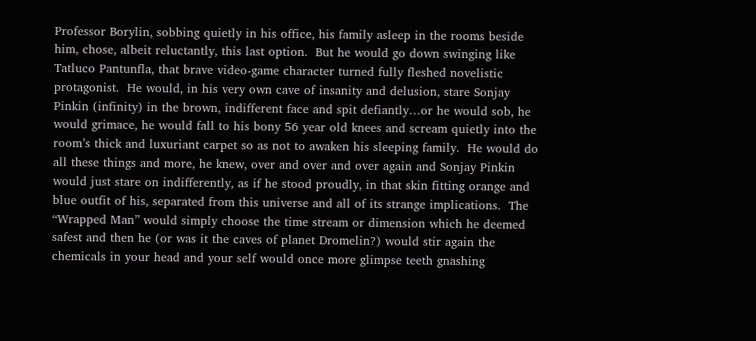Professor Borylin, sobbing quietly in his office, his family asleep in the rooms beside him, chose, albeit reluctantly, this last option.  But he would go down swinging like Tatluco Pantunfla, that brave video-game character turned fully fleshed novelistic protagonist.  He would, in his very own cave of insanity and delusion, stare Sonjay Pinkin (infinity) in the brown, indifferent face and spit defiantly…or he would sob, he would grimace, he would fall to his bony 56 year old knees and scream quietly into the room’s thick and luxuriant carpet so as not to awaken his sleeping family.  He would do all these things and more, he knew, over and over and over again and Sonjay Pinkin would just stare on indifferently, as if he stood proudly, in that skin fitting orange and blue outfit of his, separated from this universe and all of its strange implications.  The “Wrapped Man” would simply choose the time stream or dimension which he deemed safest and then he (or was it the caves of planet Dromelin?) would stir again the chemicals in your head and your self would once more glimpse teeth gnashing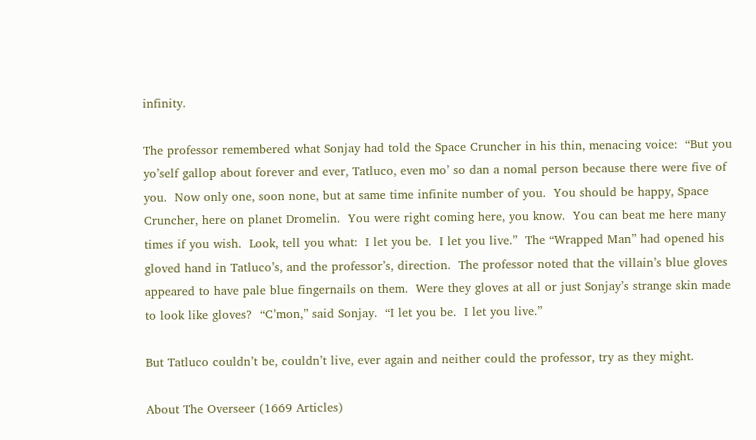infinity.

The professor remembered what Sonjay had told the Space Cruncher in his thin, menacing voice:  “But you yo’self gallop about forever and ever, Tatluco, even mo’ so dan a nomal person because there were five of you.  Now only one, soon none, but at same time infinite number of you.  You should be happy, Space Cruncher, here on planet Dromelin.  You were right coming here, you know.  You can beat me here many times if you wish.  Look, tell you what:  I let you be.  I let you live.”  The “Wrapped Man” had opened his gloved hand in Tatluco’s, and the professor’s, direction.  The professor noted that the villain’s blue gloves appeared to have pale blue fingernails on them.  Were they gloves at all or just Sonjay’s strange skin made to look like gloves?  “C’mon,” said Sonjay.  “I let you be.  I let you live.”

But Tatluco couldn’t be, couldn’t live, ever again and neither could the professor, try as they might.

About The Overseer (1669 Articles)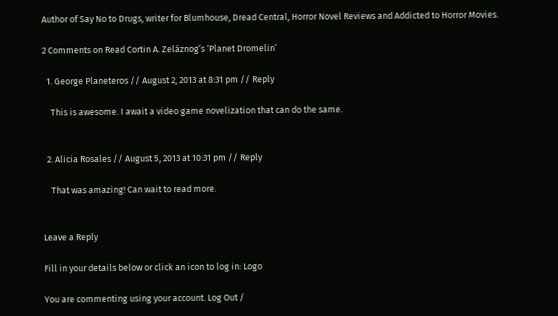Author of Say No to Drugs, writer for Blumhouse, Dread Central, Horror Novel Reviews and Addicted to Horror Movies.

2 Comments on Read Cortin A. Zeláznog’s ‘Planet Dromelin’

  1. George Planeteros // August 2, 2013 at 8:31 pm // Reply

    This is awesome. I await a video game novelization that can do the same.


  2. Alicia Rosales // August 5, 2013 at 10:31 pm // Reply

    That was amazing! Can wait to read more.


Leave a Reply

Fill in your details below or click an icon to log in: Logo

You are commenting using your account. Log Out /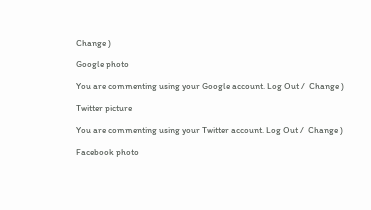Change )

Google photo

You are commenting using your Google account. Log Out /  Change )

Twitter picture

You are commenting using your Twitter account. Log Out /  Change )

Facebook photo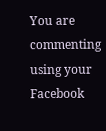You are commenting using your Facebook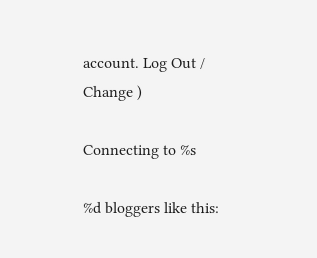account. Log Out /  Change )

Connecting to %s

%d bloggers like this: